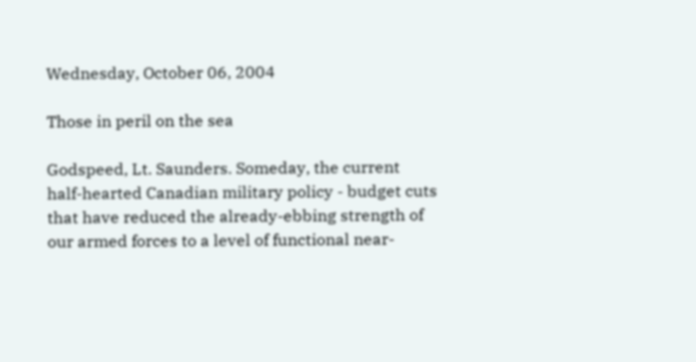Wednesday, October 06, 2004

Those in peril on the sea

Godspeed, Lt. Saunders. Someday, the current half-hearted Canadian military policy - budget cuts that have reduced the already-ebbing strength of our armed forces to a level of functional near-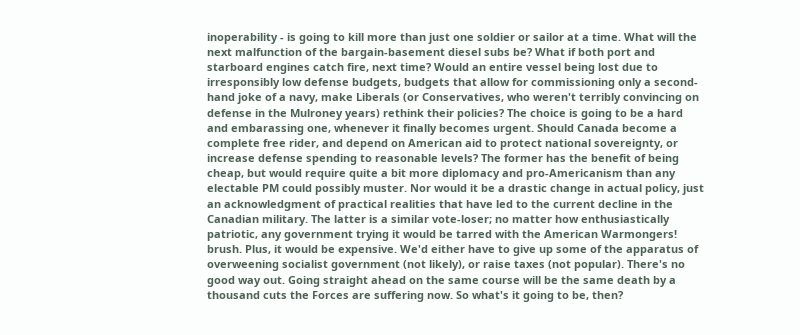inoperability - is going to kill more than just one soldier or sailor at a time. What will the next malfunction of the bargain-basement diesel subs be? What if both port and starboard engines catch fire, next time? Would an entire vessel being lost due to irresponsibly low defense budgets, budgets that allow for commissioning only a second-hand joke of a navy, make Liberals (or Conservatives, who weren't terribly convincing on defense in the Mulroney years) rethink their policies? The choice is going to be a hard and embarassing one, whenever it finally becomes urgent. Should Canada become a complete free rider, and depend on American aid to protect national sovereignty, or increase defense spending to reasonable levels? The former has the benefit of being cheap, but would require quite a bit more diplomacy and pro-Americanism than any electable PM could possibly muster. Nor would it be a drastic change in actual policy, just an acknowledgment of practical realities that have led to the current decline in the Canadian military. The latter is a similar vote-loser; no matter how enthusiastically patriotic, any government trying it would be tarred with the American Warmongers! brush. Plus, it would be expensive. We'd either have to give up some of the apparatus of overweening socialist government (not likely), or raise taxes (not popular). There's no good way out. Going straight ahead on the same course will be the same death by a thousand cuts the Forces are suffering now. So what's it going to be, then?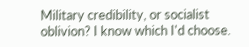Military credibility, or socialist oblivion? I know which I'd choose.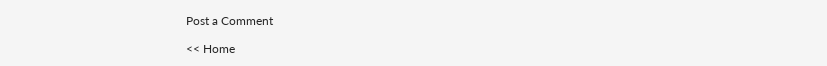Post a Comment

<< Home